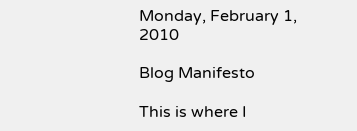Monday, February 1, 2010

Blog Manifesto

This is where I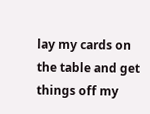lay my cards on the table and get things off my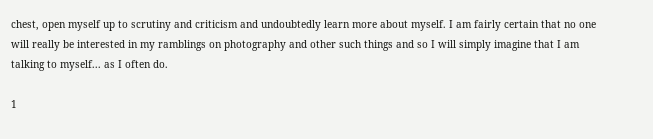chest, open myself up to scrutiny and criticism and undoubtedly learn more about myself. I am fairly certain that no one will really be interested in my ramblings on photography and other such things and so I will simply imagine that I am talking to myself... as I often do.

1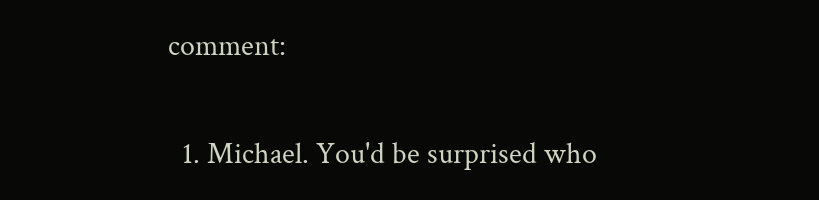comment:

  1. Michael. You'd be surprised who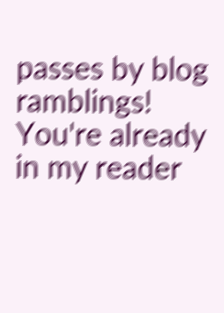passes by blog ramblings! You're already in my reader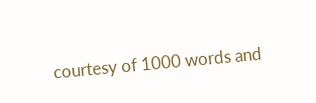courtesy of 1000 words and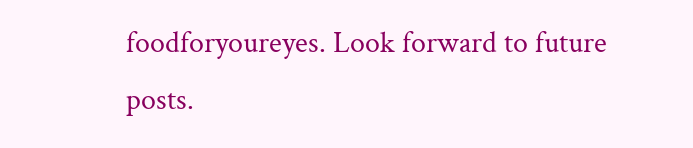foodforyoureyes. Look forward to future posts.